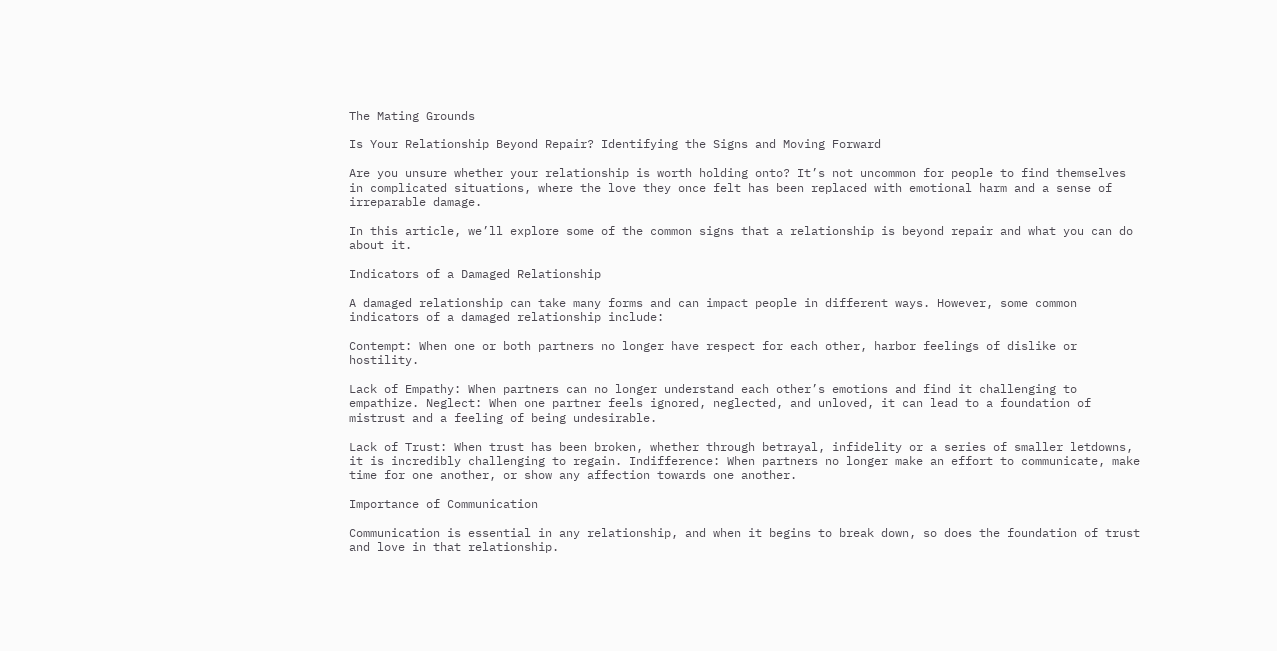The Mating Grounds

Is Your Relationship Beyond Repair? Identifying the Signs and Moving Forward

Are you unsure whether your relationship is worth holding onto? It’s not uncommon for people to find themselves in complicated situations, where the love they once felt has been replaced with emotional harm and a sense of irreparable damage.

In this article, we’ll explore some of the common signs that a relationship is beyond repair and what you can do about it.

Indicators of a Damaged Relationship

A damaged relationship can take many forms and can impact people in different ways. However, some common indicators of a damaged relationship include:

Contempt: When one or both partners no longer have respect for each other, harbor feelings of dislike or hostility.

Lack of Empathy: When partners can no longer understand each other’s emotions and find it challenging to empathize. Neglect: When one partner feels ignored, neglected, and unloved, it can lead to a foundation of mistrust and a feeling of being undesirable.

Lack of Trust: When trust has been broken, whether through betrayal, infidelity or a series of smaller letdowns, it is incredibly challenging to regain. Indifference: When partners no longer make an effort to communicate, make time for one another, or show any affection towards one another.

Importance of Communication

Communication is essential in any relationship, and when it begins to break down, so does the foundation of trust and love in that relationship.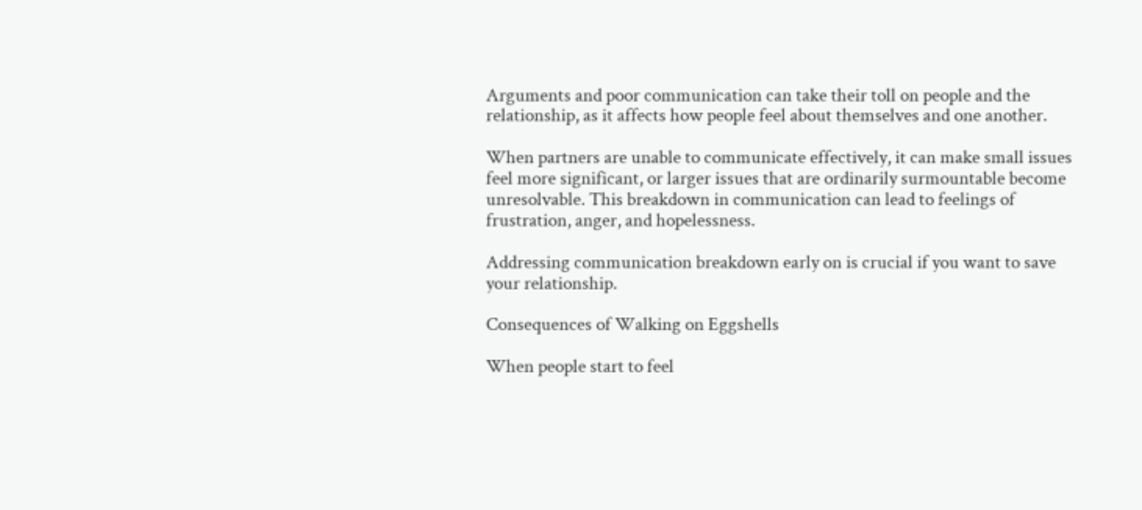Arguments and poor communication can take their toll on people and the relationship, as it affects how people feel about themselves and one another.

When partners are unable to communicate effectively, it can make small issues feel more significant, or larger issues that are ordinarily surmountable become unresolvable. This breakdown in communication can lead to feelings of frustration, anger, and hopelessness.

Addressing communication breakdown early on is crucial if you want to save your relationship.

Consequences of Walking on Eggshells

When people start to feel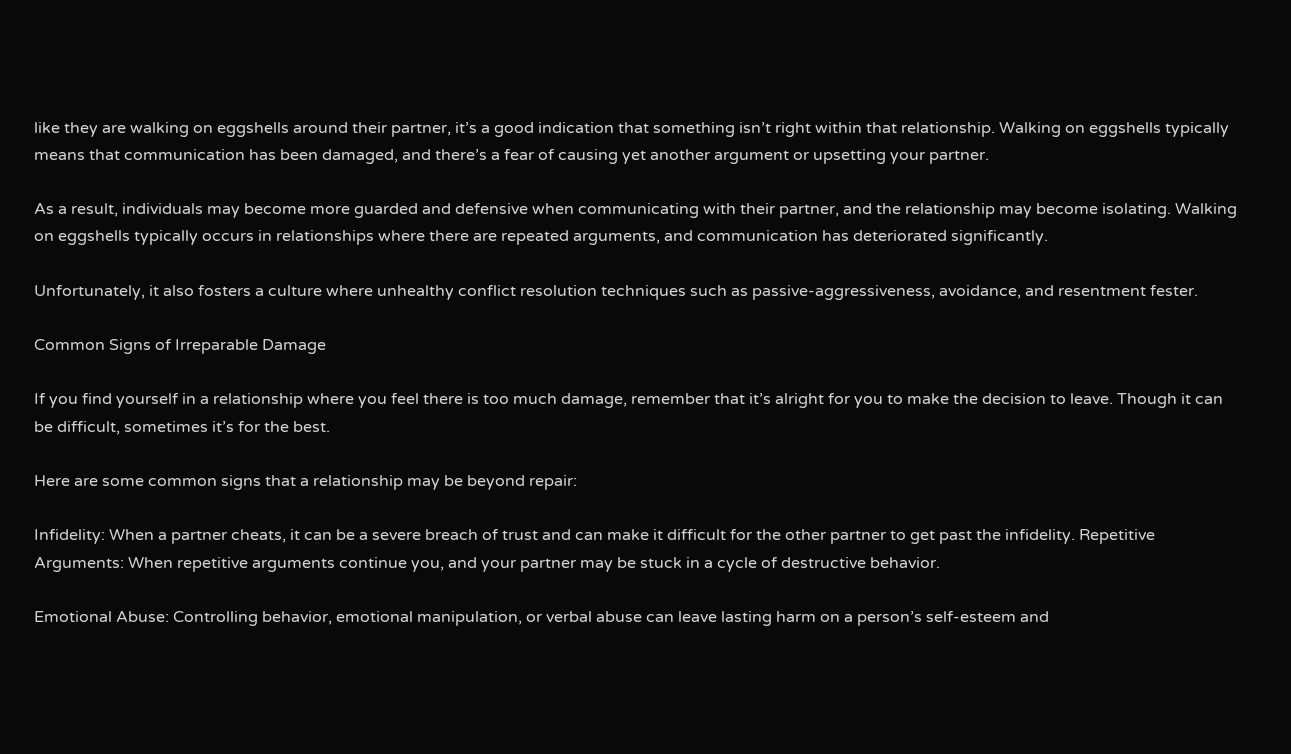like they are walking on eggshells around their partner, it’s a good indication that something isn’t right within that relationship. Walking on eggshells typically means that communication has been damaged, and there’s a fear of causing yet another argument or upsetting your partner.

As a result, individuals may become more guarded and defensive when communicating with their partner, and the relationship may become isolating. Walking on eggshells typically occurs in relationships where there are repeated arguments, and communication has deteriorated significantly.

Unfortunately, it also fosters a culture where unhealthy conflict resolution techniques such as passive-aggressiveness, avoidance, and resentment fester.

Common Signs of Irreparable Damage

If you find yourself in a relationship where you feel there is too much damage, remember that it’s alright for you to make the decision to leave. Though it can be difficult, sometimes it’s for the best.

Here are some common signs that a relationship may be beyond repair:

Infidelity: When a partner cheats, it can be a severe breach of trust and can make it difficult for the other partner to get past the infidelity. Repetitive Arguments: When repetitive arguments continue you, and your partner may be stuck in a cycle of destructive behavior.

Emotional Abuse: Controlling behavior, emotional manipulation, or verbal abuse can leave lasting harm on a person’s self-esteem and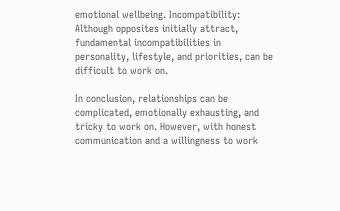emotional wellbeing. Incompatibility: Although opposites initially attract, fundamental incompatibilities in personality, lifestyle, and priorities, can be difficult to work on.

In conclusion, relationships can be complicated, emotionally exhausting, and tricky to work on. However, with honest communication and a willingness to work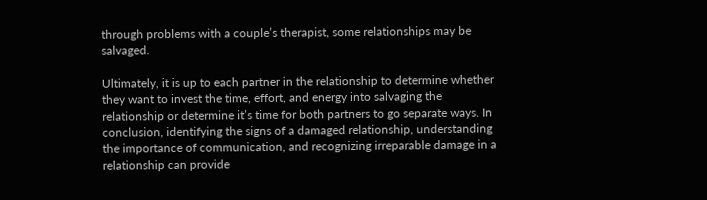through problems with a couple’s therapist, some relationships may be salvaged.

Ultimately, it is up to each partner in the relationship to determine whether they want to invest the time, effort, and energy into salvaging the relationship or determine it’s time for both partners to go separate ways. In conclusion, identifying the signs of a damaged relationship, understanding the importance of communication, and recognizing irreparable damage in a relationship can provide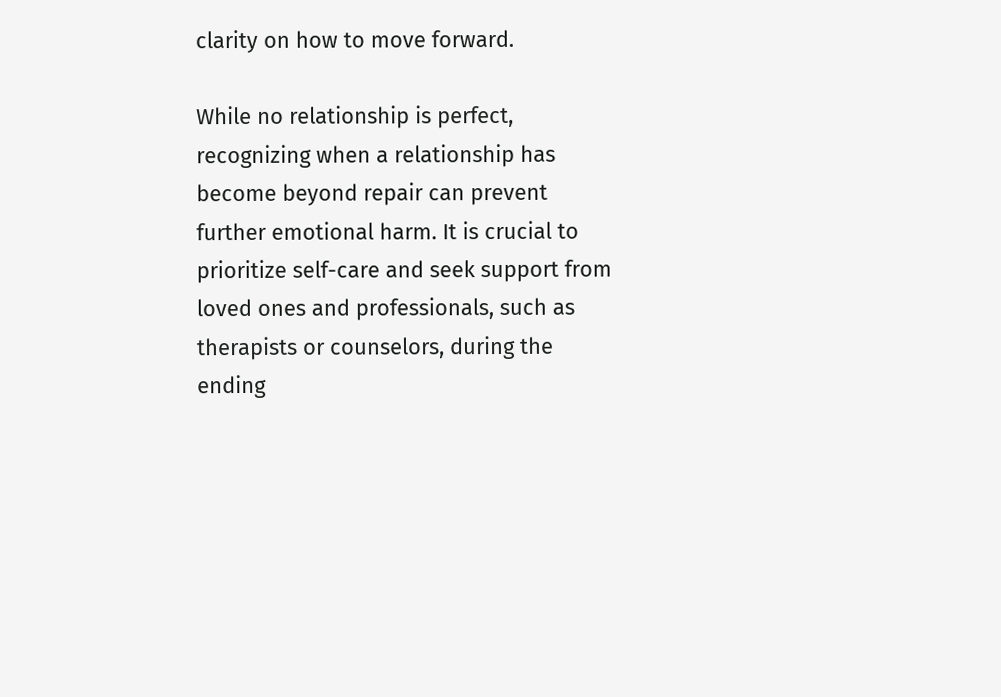clarity on how to move forward.

While no relationship is perfect, recognizing when a relationship has become beyond repair can prevent further emotional harm. It is crucial to prioritize self-care and seek support from loved ones and professionals, such as therapists or counselors, during the ending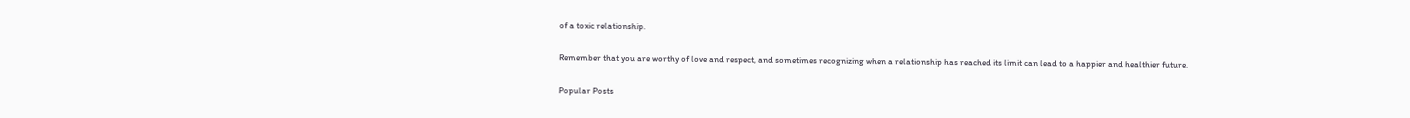of a toxic relationship.

Remember that you are worthy of love and respect, and sometimes recognizing when a relationship has reached its limit can lead to a happier and healthier future.

Popular Posts